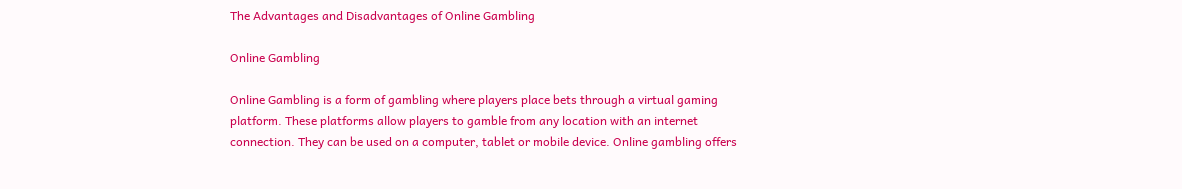The Advantages and Disadvantages of Online Gambling

Online Gambling

Online Gambling is a form of gambling where players place bets through a virtual gaming platform. These platforms allow players to gamble from any location with an internet connection. They can be used on a computer, tablet or mobile device. Online gambling offers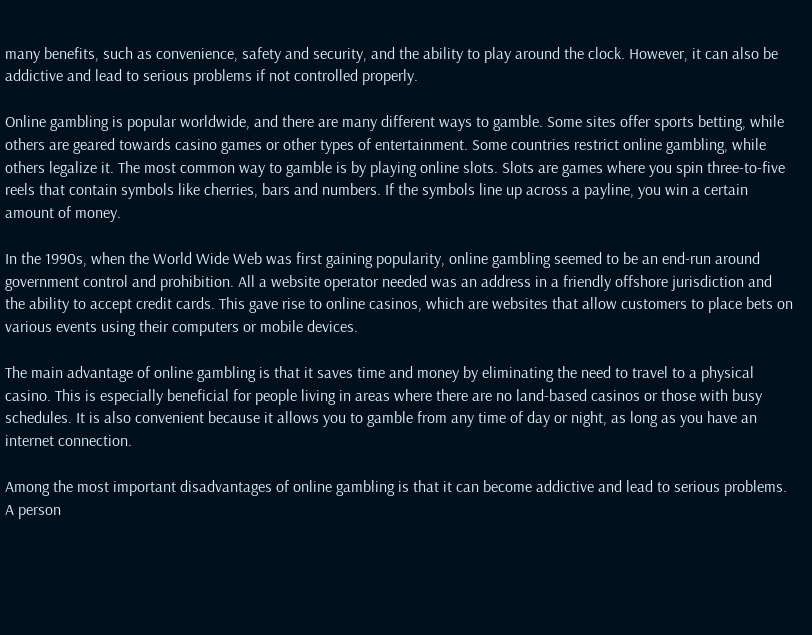many benefits, such as convenience, safety and security, and the ability to play around the clock. However, it can also be addictive and lead to serious problems if not controlled properly.

Online gambling is popular worldwide, and there are many different ways to gamble. Some sites offer sports betting, while others are geared towards casino games or other types of entertainment. Some countries restrict online gambling, while others legalize it. The most common way to gamble is by playing online slots. Slots are games where you spin three-to-five reels that contain symbols like cherries, bars and numbers. If the symbols line up across a payline, you win a certain amount of money.

In the 1990s, when the World Wide Web was first gaining popularity, online gambling seemed to be an end-run around government control and prohibition. All a website operator needed was an address in a friendly offshore jurisdiction and the ability to accept credit cards. This gave rise to online casinos, which are websites that allow customers to place bets on various events using their computers or mobile devices.

The main advantage of online gambling is that it saves time and money by eliminating the need to travel to a physical casino. This is especially beneficial for people living in areas where there are no land-based casinos or those with busy schedules. It is also convenient because it allows you to gamble from any time of day or night, as long as you have an internet connection.

Among the most important disadvantages of online gambling is that it can become addictive and lead to serious problems. A person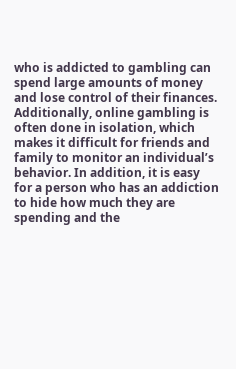who is addicted to gambling can spend large amounts of money and lose control of their finances. Additionally, online gambling is often done in isolation, which makes it difficult for friends and family to monitor an individual’s behavior. In addition, it is easy for a person who has an addiction to hide how much they are spending and the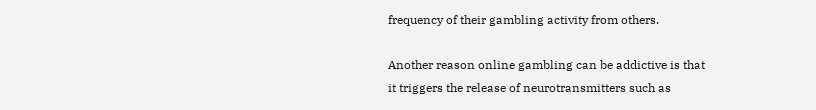frequency of their gambling activity from others.

Another reason online gambling can be addictive is that it triggers the release of neurotransmitters such as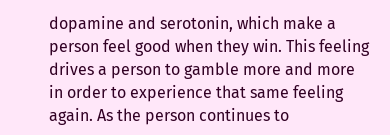dopamine and serotonin, which make a person feel good when they win. This feeling drives a person to gamble more and more in order to experience that same feeling again. As the person continues to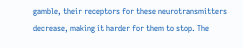gamble, their receptors for these neurotransmitters decrease, making it harder for them to stop. The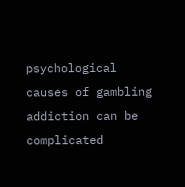psychological causes of gambling addiction can be complicated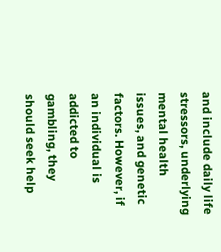and include daily life stressors, underlying mental health issues, and genetic factors. However, if an individual is addicted to gambling, they should seek help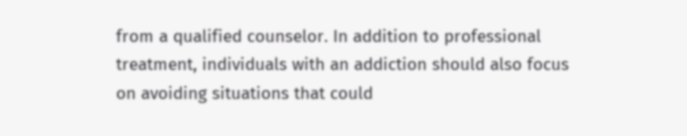from a qualified counselor. In addition to professional treatment, individuals with an addiction should also focus on avoiding situations that could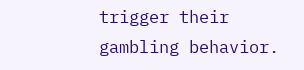trigger their gambling behavior.